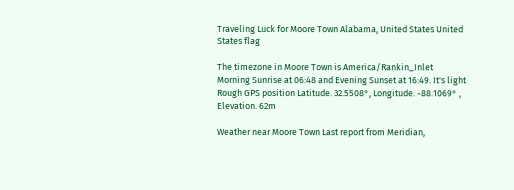Traveling Luck for Moore Town Alabama, United States United States flag

The timezone in Moore Town is America/Rankin_Inlet
Morning Sunrise at 06:48 and Evening Sunset at 16:49. It's light
Rough GPS position Latitude. 32.5508°, Longitude. -88.1069° , Elevation. 62m

Weather near Moore Town Last report from Meridian,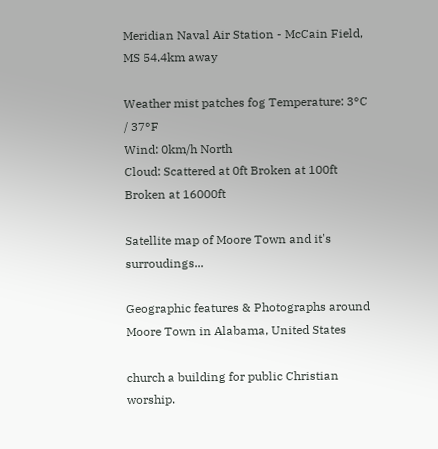Meridian Naval Air Station - McCain Field, MS 54.4km away

Weather mist patches fog Temperature: 3°C / 37°F
Wind: 0km/h North
Cloud: Scattered at 0ft Broken at 100ft Broken at 16000ft

Satellite map of Moore Town and it's surroudings...

Geographic features & Photographs around Moore Town in Alabama, United States

church a building for public Christian worship.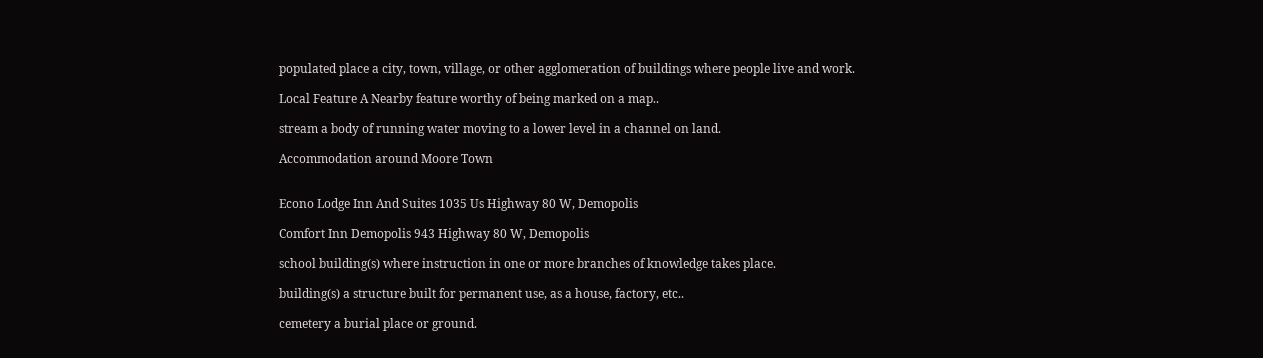populated place a city, town, village, or other agglomeration of buildings where people live and work.

Local Feature A Nearby feature worthy of being marked on a map..

stream a body of running water moving to a lower level in a channel on land.

Accommodation around Moore Town


Econo Lodge Inn And Suites 1035 Us Highway 80 W, Demopolis

Comfort Inn Demopolis 943 Highway 80 W, Demopolis

school building(s) where instruction in one or more branches of knowledge takes place.

building(s) a structure built for permanent use, as a house, factory, etc..

cemetery a burial place or ground.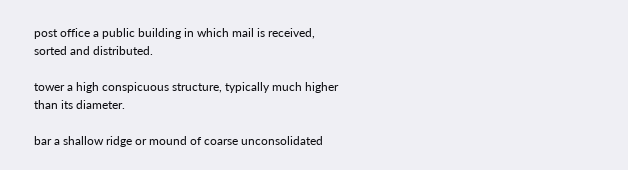post office a public building in which mail is received, sorted and distributed.

tower a high conspicuous structure, typically much higher than its diameter.

bar a shallow ridge or mound of coarse unconsolidated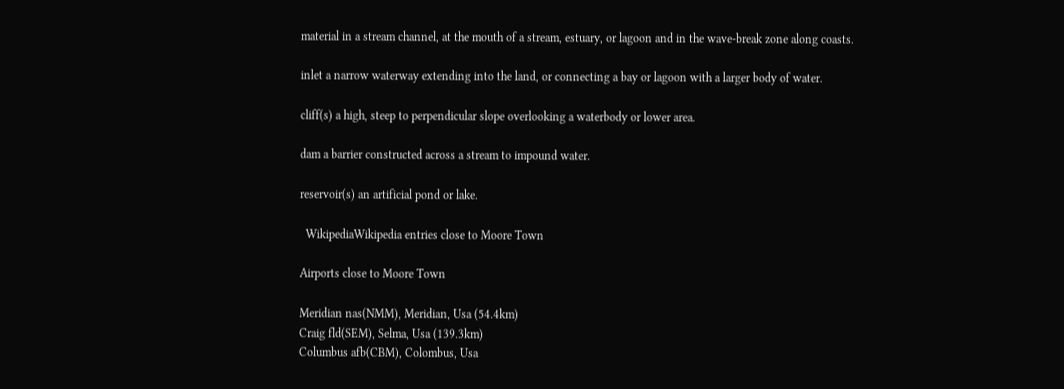material in a stream channel, at the mouth of a stream, estuary, or lagoon and in the wave-break zone along coasts.

inlet a narrow waterway extending into the land, or connecting a bay or lagoon with a larger body of water.

cliff(s) a high, steep to perpendicular slope overlooking a waterbody or lower area.

dam a barrier constructed across a stream to impound water.

reservoir(s) an artificial pond or lake.

  WikipediaWikipedia entries close to Moore Town

Airports close to Moore Town

Meridian nas(NMM), Meridian, Usa (54.4km)
Craig fld(SEM), Selma, Usa (139.3km)
Columbus afb(CBM), Colombus, Usa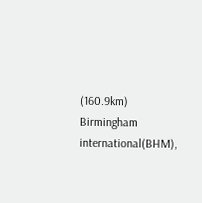(160.9km)
Birmingham international(BHM),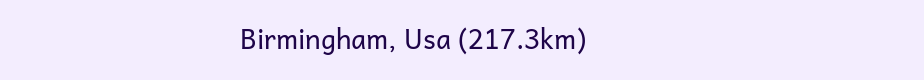Birmingham, Usa (217.3km)